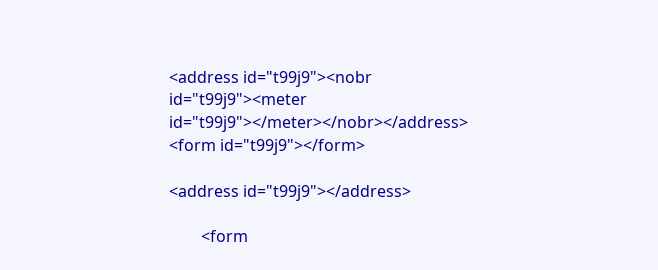<address id="t99j9"><nobr id="t99j9"><meter id="t99j9"></meter></nobr></address>
<form id="t99j9"></form>

<address id="t99j9"></address>

        <form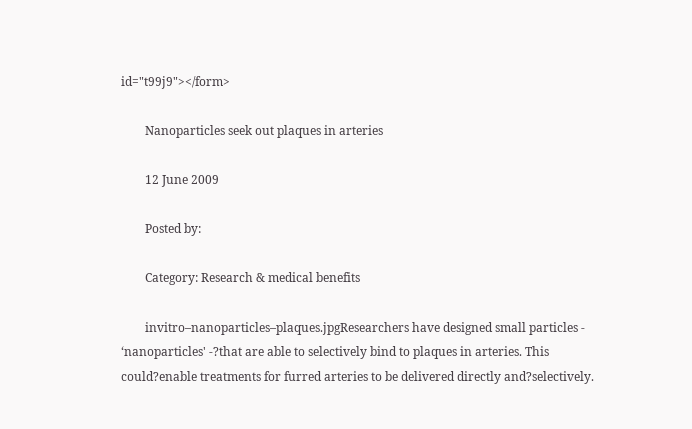id="t99j9"></form>

        Nanoparticles seek out plaques in arteries

        12 June 2009

        Posted by:

        Category: Research & medical benefits

        invitro–nanoparticles–plaques.jpgResearchers have designed small particles - ‘nanoparticles' -?that are able to selectively bind to plaques in arteries. This could?enable treatments for furred arteries to be delivered directly and?selectively.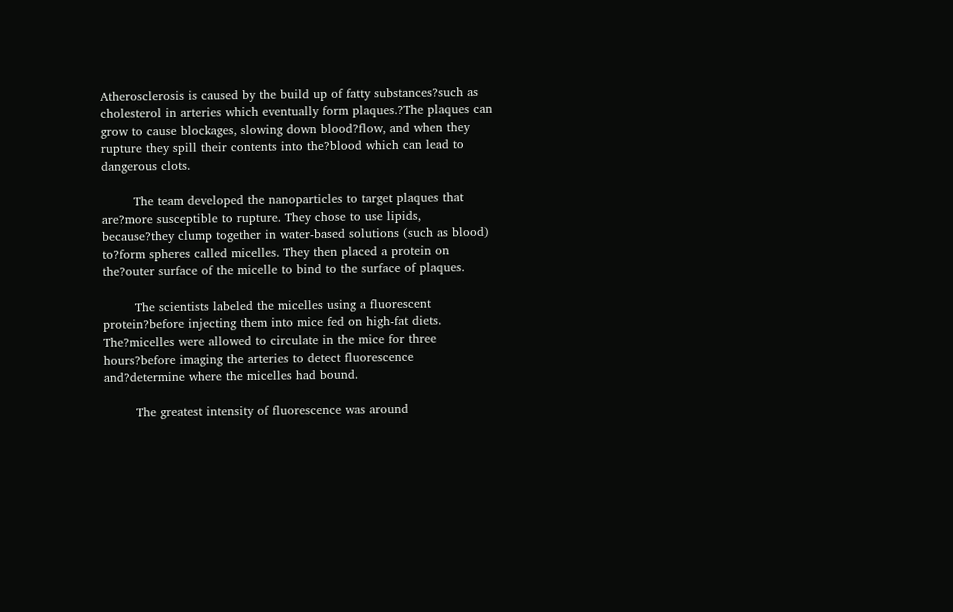Atherosclerosis is caused by the build up of fatty substances?such as cholesterol in arteries which eventually form plaques.?The plaques can grow to cause blockages, slowing down blood?flow, and when they rupture they spill their contents into the?blood which can lead to dangerous clots.

        The team developed the nanoparticles to target plaques that are?more susceptible to rupture. They chose to use lipids, because?they clump together in water-based solutions (such as blood) to?form spheres called micelles. They then placed a protein on the?outer surface of the micelle to bind to the surface of plaques.

        The scientists labeled the micelles using a fluorescent protein?before injecting them into mice fed on high-fat diets. The?micelles were allowed to circulate in the mice for three hours?before imaging the arteries to detect fluorescence and?determine where the micelles had bound.

        The greatest intensity of fluorescence was around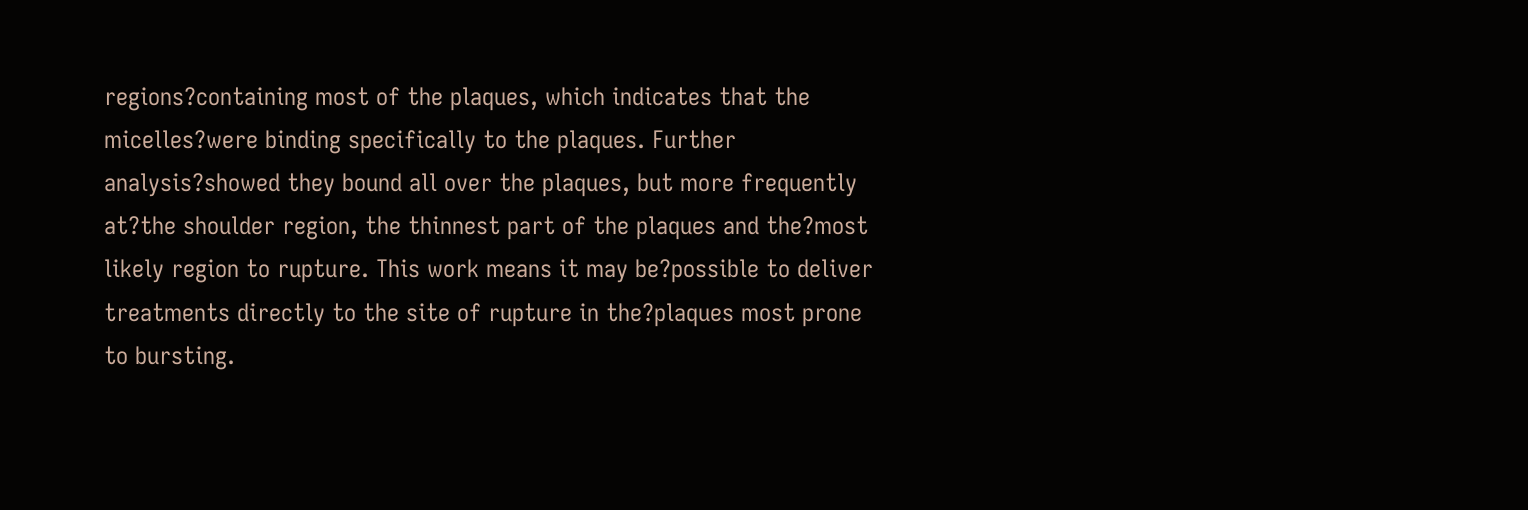regions?containing most of the plaques, which indicates that the micelles?were binding specifically to the plaques. Further analysis?showed they bound all over the plaques, but more frequently at?the shoulder region, the thinnest part of the plaques and the?most likely region to rupture. This work means it may be?possible to deliver treatments directly to the site of rupture in the?plaques most prone to bursting.